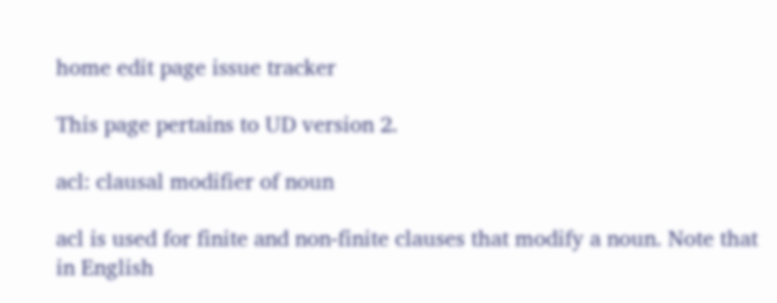home edit page issue tracker

This page pertains to UD version 2.

acl: clausal modifier of noun

acl is used for finite and non-finite clauses that modify a noun. Note that in English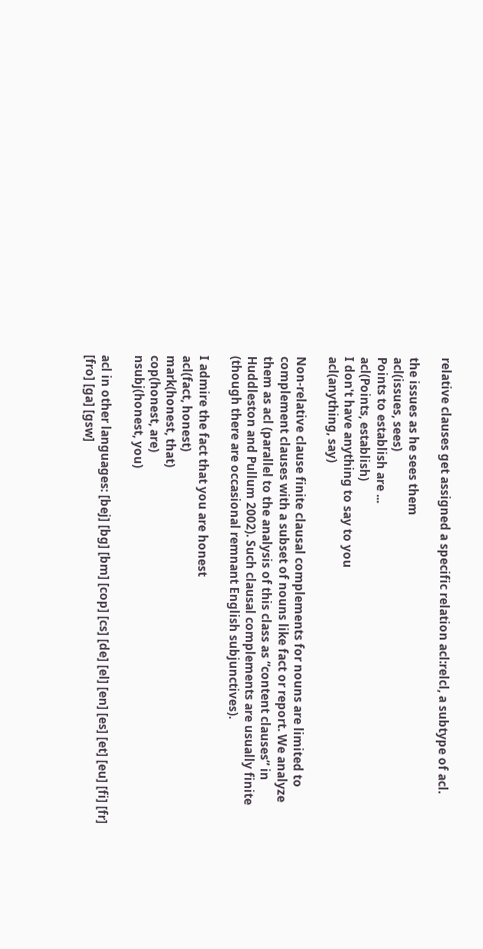relative clauses get assigned a specific relation acl:relcl, a subtype of acl.

the issues as he sees them
acl(issues, sees)
Points to establish are ...
acl(Points, establish)
I don't have anything to say to you
acl(anything, say)

Non-relative clause finite clausal complements for nouns are limited to complement clauses with a subset of nouns like fact or report. We analyze them as acl (parallel to the analysis of this class as “content clauses” in Huddleston and Pullum 2002). Such clausal complements are usually finite (though there are occasional remnant English subjunctives).

I admire the fact that you are honest
acl(fact, honest)
mark(honest, that)
cop(honest, are)
nsubj(honest, you)

acl in other languages: [bej] [bg] [bm] [cop] [cs] [de] [el] [en] [es] [et] [eu] [fi] [fr] [fro] [ga] [gsw]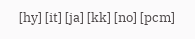[hy] [it] [ja] [kk] [no] [pcm]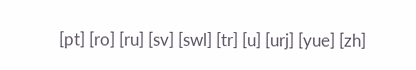[pt] [ro] [ru] [sv] [swl] [tr] [u] [urj] [yue] [zh]